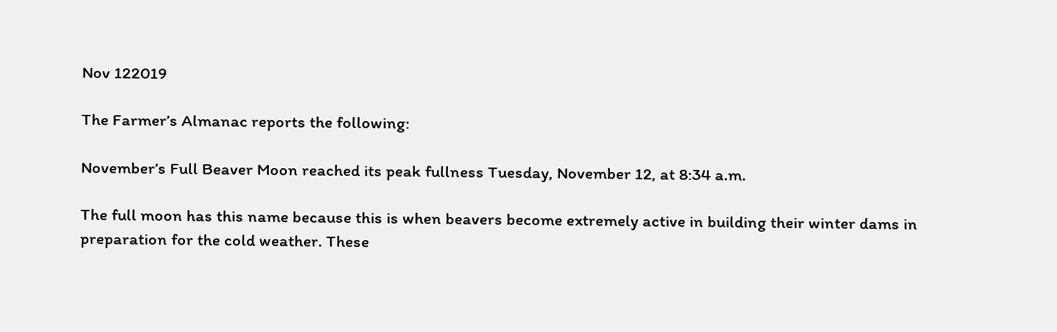Nov 122019

The Farmer’s Almanac reports the following:

November’s Full Beaver Moon reached its peak fullness Tuesday, November 12, at 8:34 a.m.

The full moon has this name because this is when beavers become extremely active in building their winter dams in preparation for the cold weather. These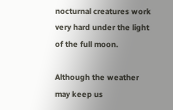nocturnal creatures work very hard under the light of the full moon.

Although the weather may keep us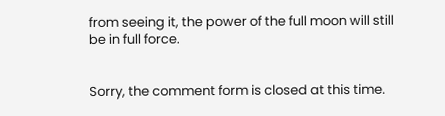from seeing it, the power of the full moon will still be in full force.


Sorry, the comment form is closed at this time.